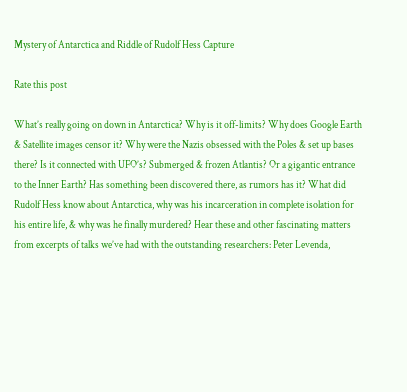Mystery of Antarctica and Riddle of Rudolf Hess Capture

Rate this post

What’s really going on down in Antarctica? Why is it off-limits? Why does Google Earth & Satellite images censor it? Why were the Nazis obsessed with the Poles & set up bases there? Is it connected with UFO’s? Submerged & frozen Atlantis? Or a gigantic entrance to the Inner Earth? Has something been discovered there, as rumors has it? What did Rudolf Hess know about Antarctica, why was his incarceration in complete isolation for his entire life, & why was he finally murdered? Hear these and other fascinating matters from excerpts of talks we’ve had with the outstanding researchers: Peter Levenda,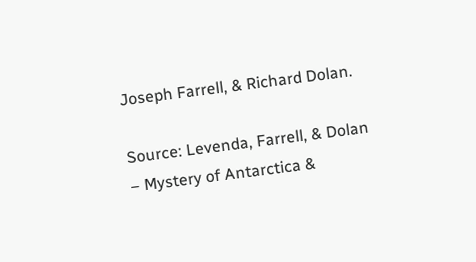Joseph Farrell, & Richard Dolan.

Source: Levenda, Farrell, & Dolan – Mystery of Antarctica &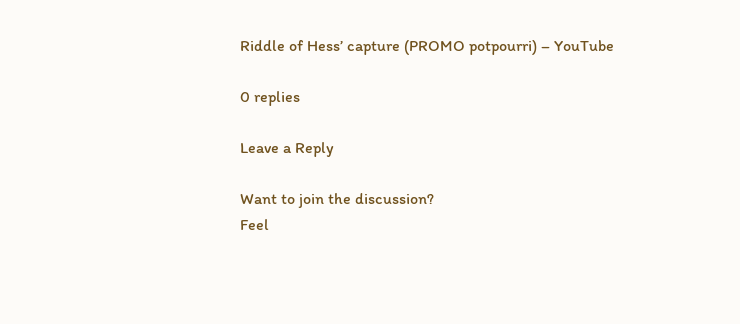Riddle of Hess’ capture (PROMO potpourri) – YouTube

0 replies

Leave a Reply

Want to join the discussion?
Feel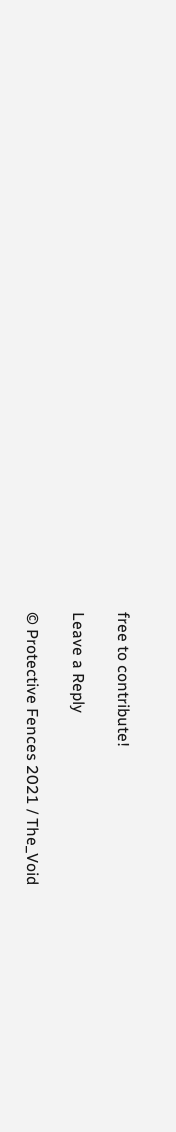free to contribute!

Leave a Reply

© Protective Fences 2021 / The_Void